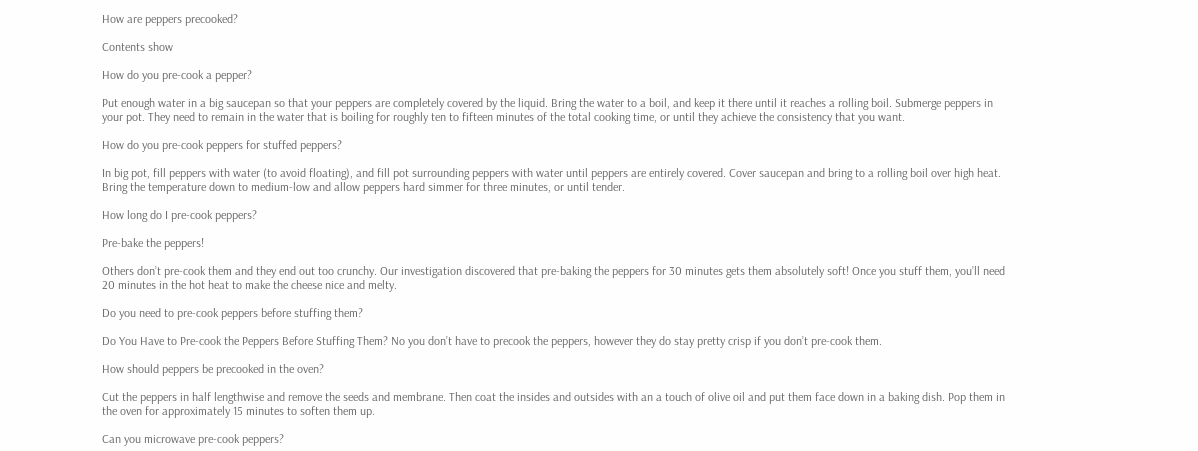How are peppers precooked?

Contents show

How do you pre-cook a pepper?

Put enough water in a big saucepan so that your peppers are completely covered by the liquid. Bring the water to a boil, and keep it there until it reaches a rolling boil. Submerge peppers in your pot. They need to remain in the water that is boiling for roughly ten to fifteen minutes of the total cooking time, or until they achieve the consistency that you want.

How do you pre-cook peppers for stuffed peppers?

In big pot, fill peppers with water (to avoid floating), and fill pot surrounding peppers with water until peppers are entirely covered. Cover saucepan and bring to a rolling boil over high heat. Bring the temperature down to medium-low and allow peppers hard simmer for three minutes, or until tender.

How long do I pre-cook peppers?

Pre-bake the peppers!

Others don’t pre-cook them and they end out too crunchy. Our investigation discovered that pre-baking the peppers for 30 minutes gets them absolutely soft! Once you stuff them, you’ll need 20 minutes in the hot heat to make the cheese nice and melty.

Do you need to pre-cook peppers before stuffing them?

Do You Have to Pre-cook the Peppers Before Stuffing Them? No you don’t have to precook the peppers, however they do stay pretty crisp if you don’t pre-cook them.

How should peppers be precooked in the oven?

Cut the peppers in half lengthwise and remove the seeds and membrane. Then coat the insides and outsides with an a touch of olive oil and put them face down in a baking dish. Pop them in the oven for approximately 15 minutes to soften them up.

Can you microwave pre-cook peppers?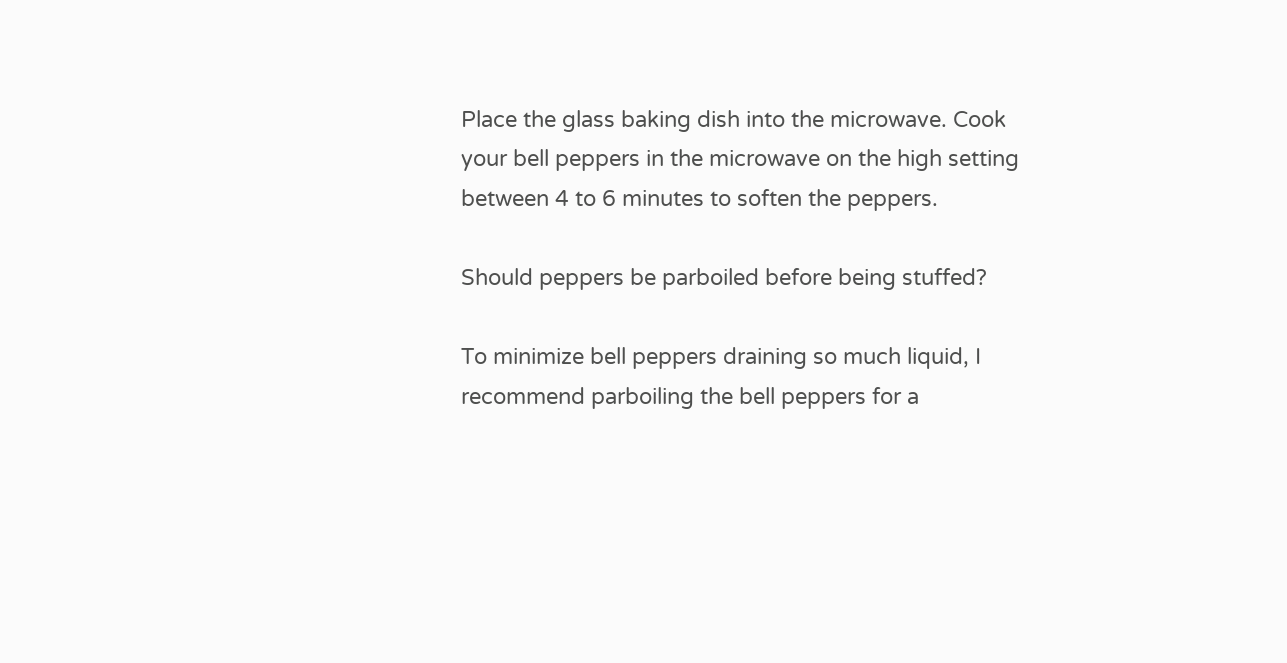Place the glass baking dish into the microwave. Cook your bell peppers in the microwave on the high setting between 4 to 6 minutes to soften the peppers.

Should peppers be parboiled before being stuffed?

To minimize bell peppers draining so much liquid, I recommend parboiling the bell peppers for a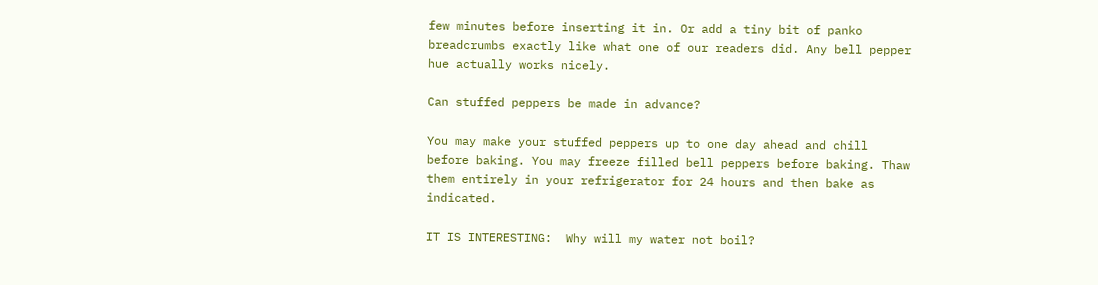few minutes before inserting it in. Or add a tiny bit of panko breadcrumbs exactly like what one of our readers did. Any bell pepper hue actually works nicely.

Can stuffed peppers be made in advance?

You may make your stuffed peppers up to one day ahead and chill before baking. You may freeze filled bell peppers before baking. Thaw them entirely in your refrigerator for 24 hours and then bake as indicated.

IT IS INTERESTING:  Why will my water not boil?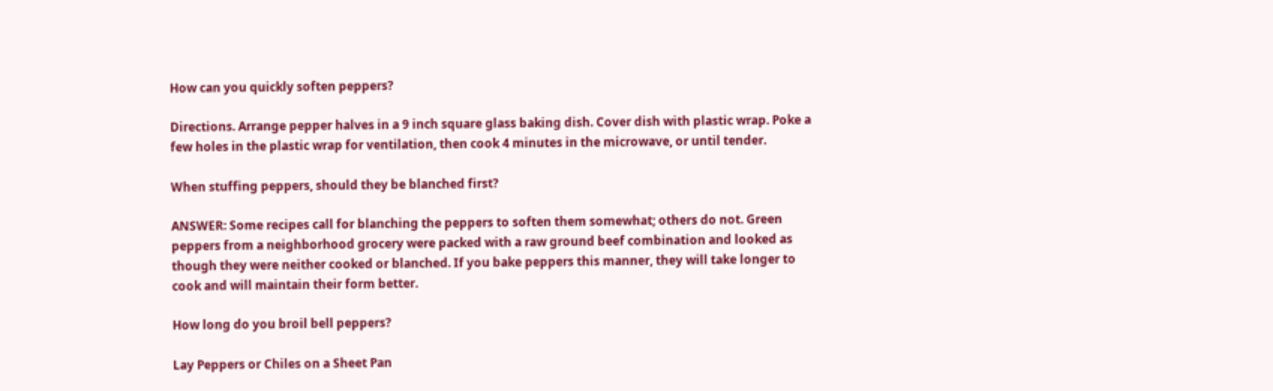How can you quickly soften peppers?

Directions. Arrange pepper halves in a 9 inch square glass baking dish. Cover dish with plastic wrap. Poke a few holes in the plastic wrap for ventilation, then cook 4 minutes in the microwave, or until tender.

When stuffing peppers, should they be blanched first?

ANSWER: Some recipes call for blanching the peppers to soften them somewhat; others do not. Green peppers from a neighborhood grocery were packed with a raw ground beef combination and looked as though they were neither cooked or blanched. If you bake peppers this manner, they will take longer to cook and will maintain their form better.

How long do you broil bell peppers?

Lay Peppers or Chiles on a Sheet Pan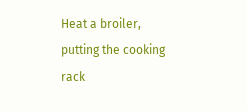Heat a broiler, putting the cooking rack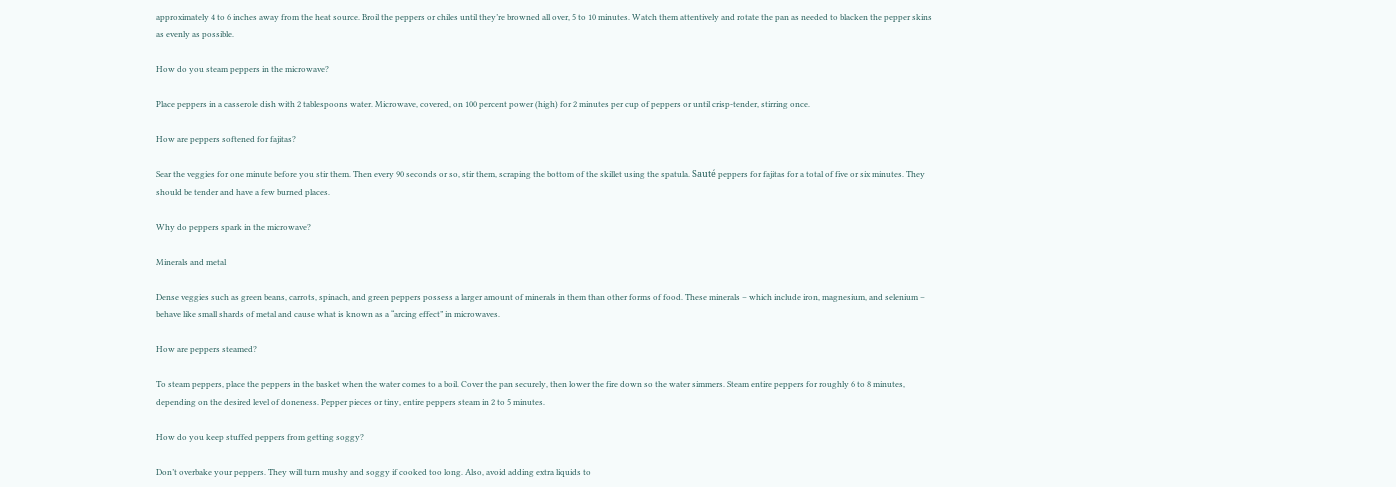approximately 4 to 6 inches away from the heat source. Broil the peppers or chiles until they’re browned all over, 5 to 10 minutes. Watch them attentively and rotate the pan as needed to blacken the pepper skins as evenly as possible.

How do you steam peppers in the microwave?

Place peppers in a casserole dish with 2 tablespoons water. Microwave, covered, on 100 percent power (high) for 2 minutes per cup of peppers or until crisp-tender, stirring once.

How are peppers softened for fajitas?

Sear the veggies for one minute before you stir them. Then every 90 seconds or so, stir them, scraping the bottom of the skillet using the spatula. Sauté peppers for fajitas for a total of five or six minutes. They should be tender and have a few burned places.

Why do peppers spark in the microwave?

Minerals and metal

Dense veggies such as green beans, carrots, spinach, and green peppers possess a larger amount of minerals in them than other forms of food. These minerals – which include iron, magnesium, and selenium – behave like small shards of metal and cause what is known as a “arcing effect” in microwaves.

How are peppers steamed?

To steam peppers, place the peppers in the basket when the water comes to a boil. Cover the pan securely, then lower the fire down so the water simmers. Steam entire peppers for roughly 6 to 8 minutes, depending on the desired level of doneness. Pepper pieces or tiny, entire peppers steam in 2 to 5 minutes.

How do you keep stuffed peppers from getting soggy?

Don’t overbake your peppers. They will turn mushy and soggy if cooked too long. Also, avoid adding extra liquids to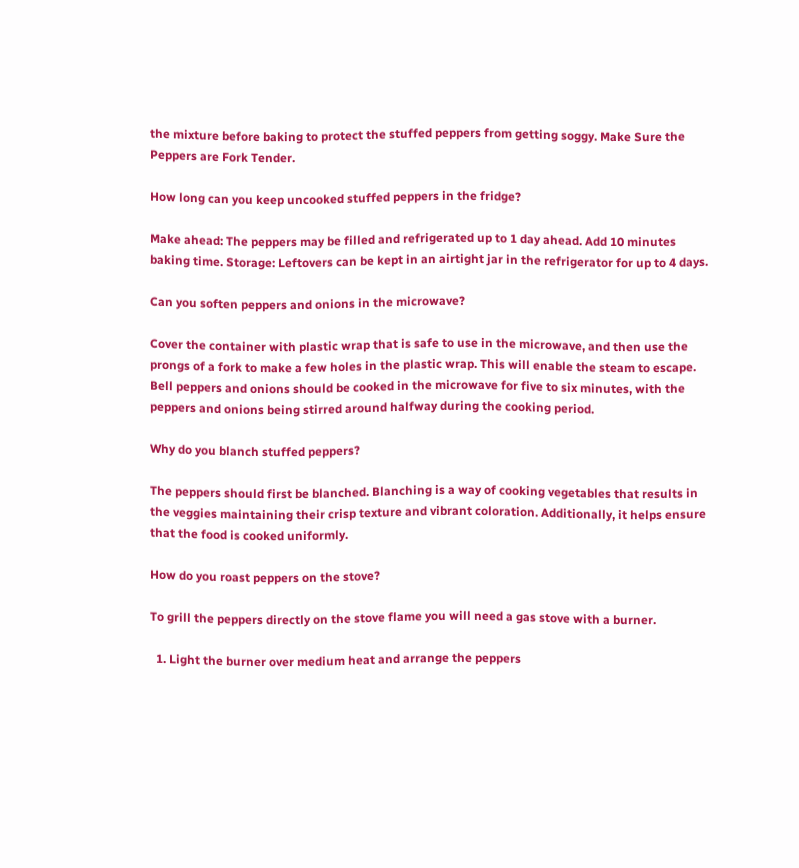the mixture before baking to protect the stuffed peppers from getting soggy. Make Sure the Peppers are Fork Tender.

How long can you keep uncooked stuffed peppers in the fridge?

Make ahead: The peppers may be filled and refrigerated up to 1 day ahead. Add 10 minutes baking time. Storage: Leftovers can be kept in an airtight jar in the refrigerator for up to 4 days.

Can you soften peppers and onions in the microwave?

Cover the container with plastic wrap that is safe to use in the microwave, and then use the prongs of a fork to make a few holes in the plastic wrap. This will enable the steam to escape. Bell peppers and onions should be cooked in the microwave for five to six minutes, with the peppers and onions being stirred around halfway during the cooking period.

Why do you blanch stuffed peppers?

The peppers should first be blanched. Blanching is a way of cooking vegetables that results in the veggies maintaining their crisp texture and vibrant coloration. Additionally, it helps ensure that the food is cooked uniformly.

How do you roast peppers on the stove?

To grill the peppers directly on the stove flame you will need a gas stove with a burner.

  1. Light the burner over medium heat and arrange the peppers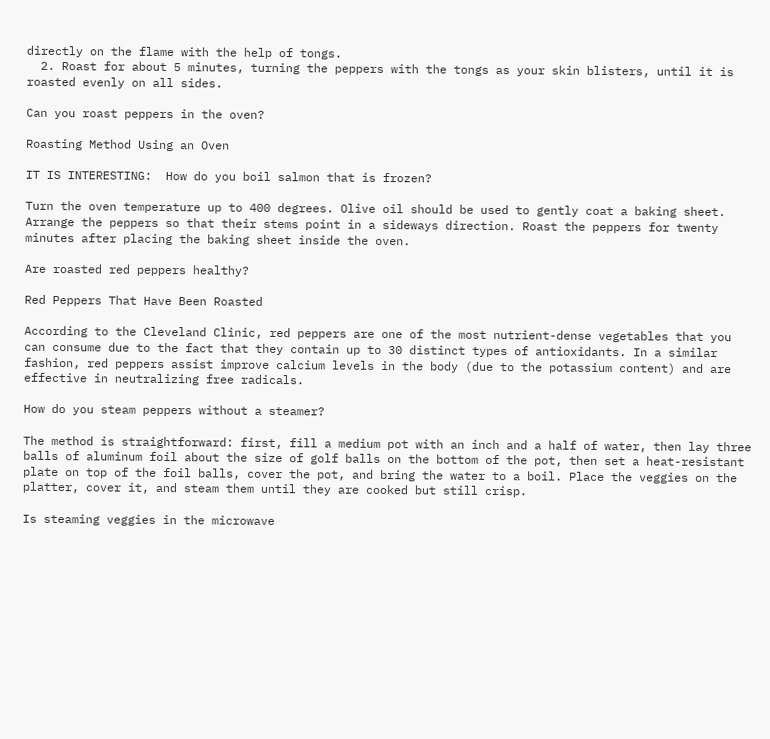directly on the flame with the help of tongs.
  2. Roast for about 5 minutes, turning the peppers with the tongs as your skin blisters, until it is roasted evenly on all sides.

Can you roast peppers in the oven?

Roasting Method Using an Oven

IT IS INTERESTING:  How do you boil salmon that is frozen?

Turn the oven temperature up to 400 degrees. Olive oil should be used to gently coat a baking sheet. Arrange the peppers so that their stems point in a sideways direction. Roast the peppers for twenty minutes after placing the baking sheet inside the oven.

Are roasted red peppers healthy?

Red Peppers That Have Been Roasted

According to the Cleveland Clinic, red peppers are one of the most nutrient-dense vegetables that you can consume due to the fact that they contain up to 30 distinct types of antioxidants. In a similar fashion, red peppers assist improve calcium levels in the body (due to the potassium content) and are effective in neutralizing free radicals.

How do you steam peppers without a steamer?

The method is straightforward: first, fill a medium pot with an inch and a half of water, then lay three balls of aluminum foil about the size of golf balls on the bottom of the pot, then set a heat-resistant plate on top of the foil balls, cover the pot, and bring the water to a boil. Place the veggies on the platter, cover it, and steam them until they are cooked but still crisp.

Is steaming veggies in the microwave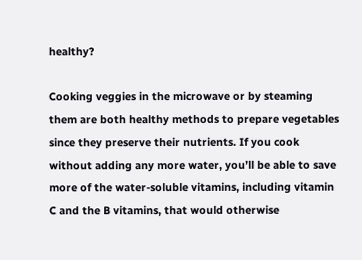healthy?

Cooking veggies in the microwave or by steaming them are both healthy methods to prepare vegetables since they preserve their nutrients. If you cook without adding any more water, you’ll be able to save more of the water-soluble vitamins, including vitamin C and the B vitamins, that would otherwise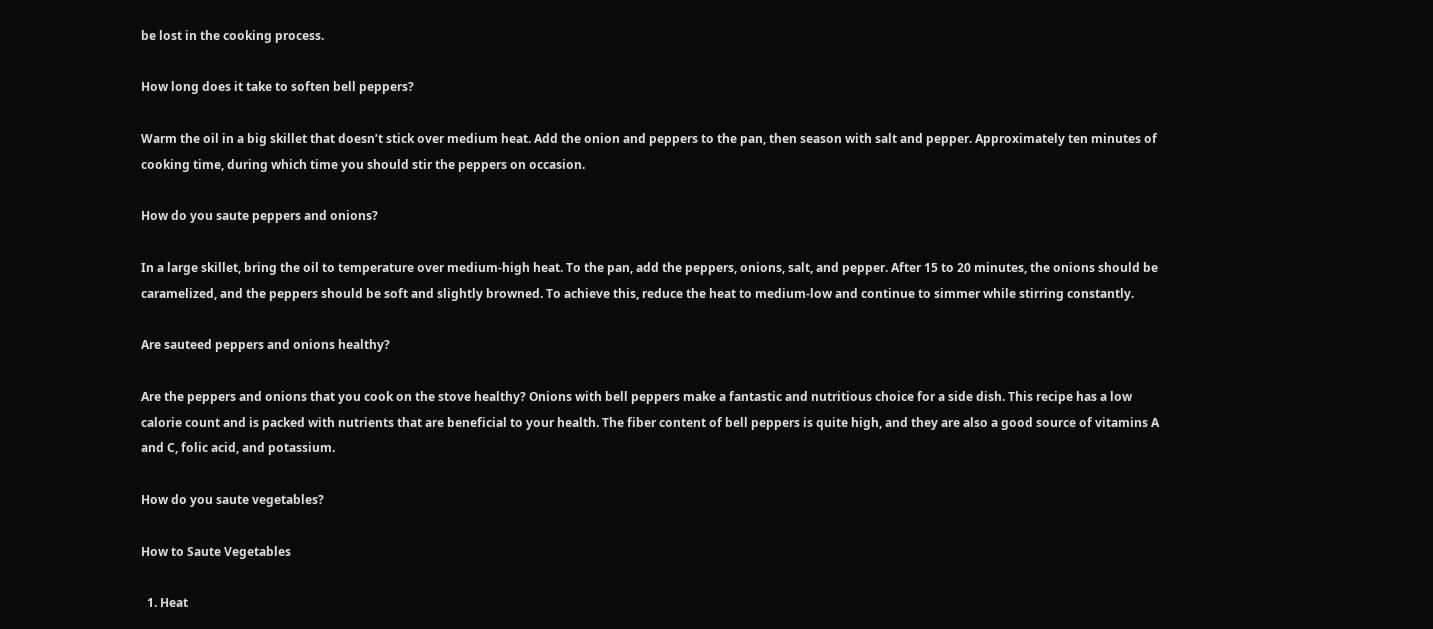be lost in the cooking process.

How long does it take to soften bell peppers?

Warm the oil in a big skillet that doesn’t stick over medium heat. Add the onion and peppers to the pan, then season with salt and pepper. Approximately ten minutes of cooking time, during which time you should stir the peppers on occasion.

How do you saute peppers and onions?

In a large skillet, bring the oil to temperature over medium-high heat. To the pan, add the peppers, onions, salt, and pepper. After 15 to 20 minutes, the onions should be caramelized, and the peppers should be soft and slightly browned. To achieve this, reduce the heat to medium-low and continue to simmer while stirring constantly.

Are sauteed peppers and onions healthy?

Are the peppers and onions that you cook on the stove healthy? Onions with bell peppers make a fantastic and nutritious choice for a side dish. This recipe has a low calorie count and is packed with nutrients that are beneficial to your health. The fiber content of bell peppers is quite high, and they are also a good source of vitamins A and C, folic acid, and potassium.

How do you saute vegetables?

How to Saute Vegetables

  1. Heat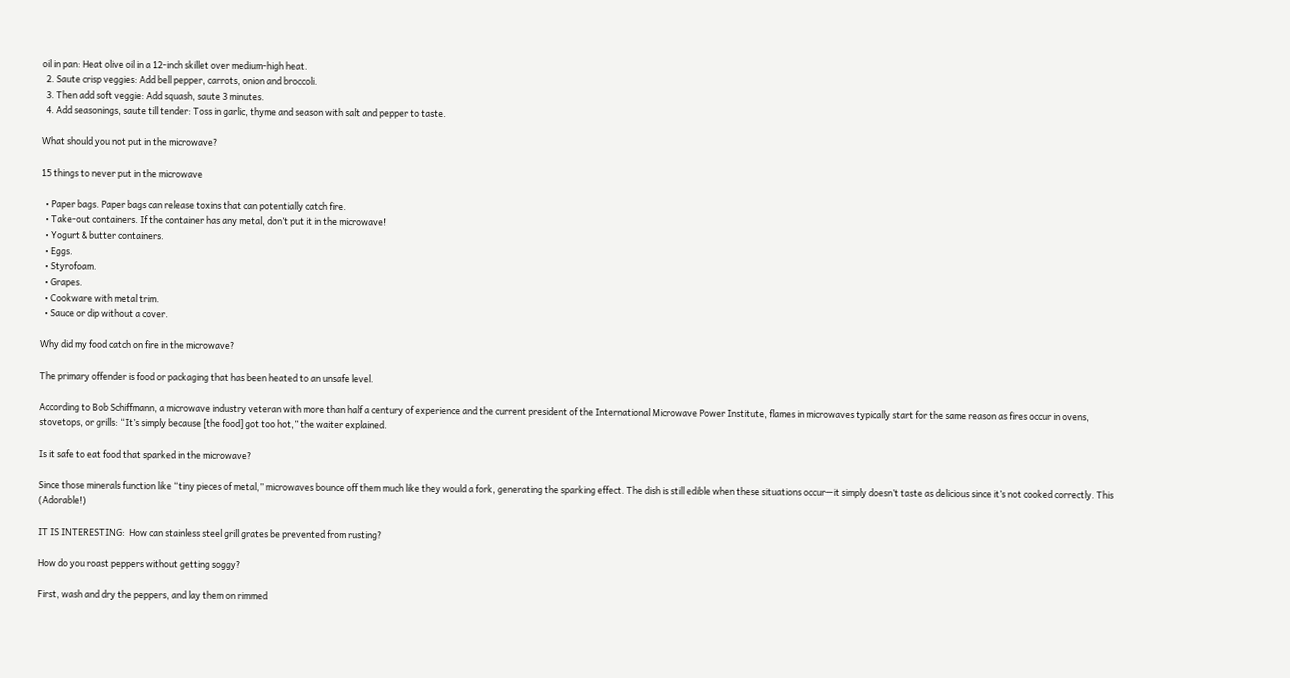oil in pan: Heat olive oil in a 12-inch skillet over medium-high heat.
  2. Saute crisp veggies: Add bell pepper, carrots, onion and broccoli.
  3. Then add soft veggie: Add squash, saute 3 minutes.
  4. Add seasonings, saute till tender: Toss in garlic, thyme and season with salt and pepper to taste.

What should you not put in the microwave?

15 things to never put in the microwave

  • Paper bags. Paper bags can release toxins that can potentially catch fire.
  • Take-out containers. If the container has any metal, don’t put it in the microwave!
  • Yogurt & butter containers.
  • Eggs.
  • Styrofoam.
  • Grapes.
  • Cookware with metal trim.
  • Sauce or dip without a cover.

Why did my food catch on fire in the microwave?

The primary offender is food or packaging that has been heated to an unsafe level.

According to Bob Schiffmann, a microwave industry veteran with more than half a century of experience and the current president of the International Microwave Power Institute, flames in microwaves typically start for the same reason as fires occur in ovens, stovetops, or grills: “It’s simply because [the food] got too hot,” the waiter explained.

Is it safe to eat food that sparked in the microwave?

Since those minerals function like “tiny pieces of metal,” microwaves bounce off them much like they would a fork, generating the sparking effect. The dish is still edible when these situations occur—it simply doesn’t taste as delicious since it’s not cooked correctly. This (Adorable!)

IT IS INTERESTING:  How can stainless steel grill grates be prevented from rusting?

How do you roast peppers without getting soggy?

First, wash and dry the peppers, and lay them on rimmed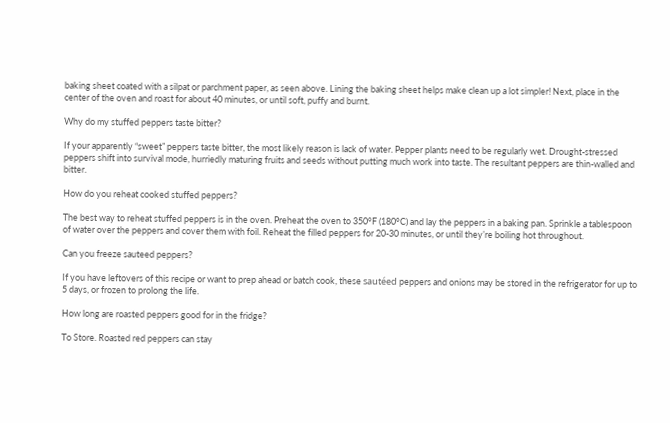baking sheet coated with a silpat or parchment paper, as seen above. Lining the baking sheet helps make clean up a lot simpler! Next, place in the center of the oven and roast for about 40 minutes, or until soft, puffy and burnt.

Why do my stuffed peppers taste bitter?

If your apparently “sweet” peppers taste bitter, the most likely reason is lack of water. Pepper plants need to be regularly wet. Drought-stressed peppers shift into survival mode, hurriedly maturing fruits and seeds without putting much work into taste. The resultant peppers are thin-walled and bitter.

How do you reheat cooked stuffed peppers?

The best way to reheat stuffed peppers is in the oven. Preheat the oven to 350°F (180°C) and lay the peppers in a baking pan. Sprinkle a tablespoon of water over the peppers and cover them with foil. Reheat the filled peppers for 20-30 minutes, or until they’re boiling hot throughout.

Can you freeze sauteed peppers?

If you have leftovers of this recipe or want to prep ahead or batch cook, these sautéed peppers and onions may be stored in the refrigerator for up to 5 days, or frozen to prolong the life.

How long are roasted peppers good for in the fridge?

To Store. Roasted red peppers can stay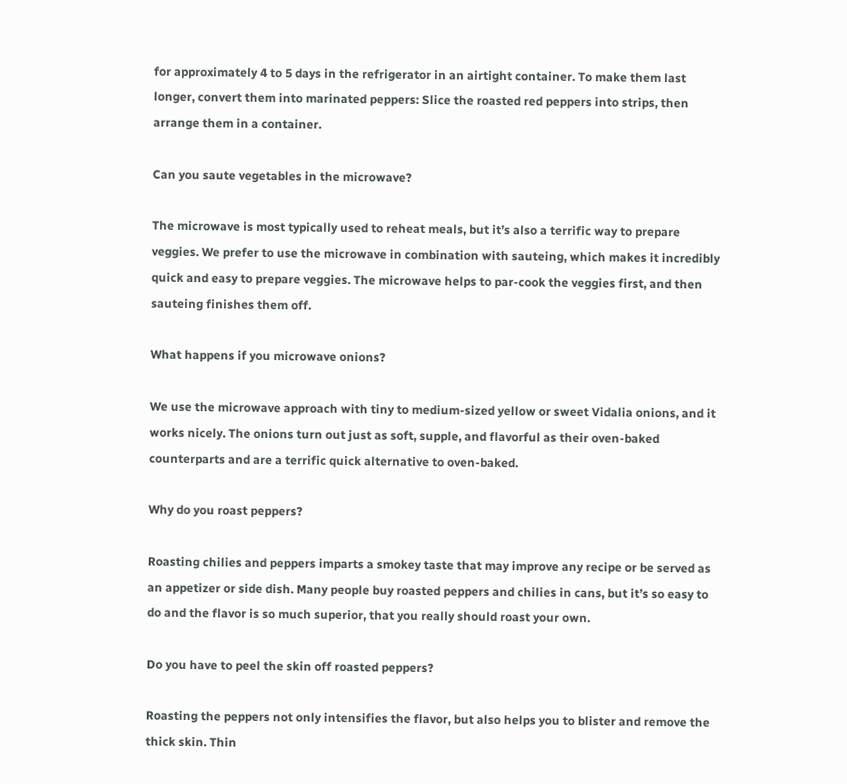for approximately 4 to 5 days in the refrigerator in an airtight container. To make them last longer, convert them into marinated peppers: Slice the roasted red peppers into strips, then arrange them in a container.

Can you saute vegetables in the microwave?

The microwave is most typically used to reheat meals, but it’s also a terrific way to prepare veggies. We prefer to use the microwave in combination with sauteing, which makes it incredibly quick and easy to prepare veggies. The microwave helps to par-cook the veggies first, and then sauteing finishes them off.

What happens if you microwave onions?

We use the microwave approach with tiny to medium-sized yellow or sweet Vidalia onions, and it works nicely. The onions turn out just as soft, supple, and flavorful as their oven-baked counterparts and are a terrific quick alternative to oven-baked.

Why do you roast peppers?

Roasting chilies and peppers imparts a smokey taste that may improve any recipe or be served as an appetizer or side dish. Many people buy roasted peppers and chilies in cans, but it’s so easy to do and the flavor is so much superior, that you really should roast your own.

Do you have to peel the skin off roasted peppers?

Roasting the peppers not only intensifies the flavor, but also helps you to blister and remove the thick skin. Thin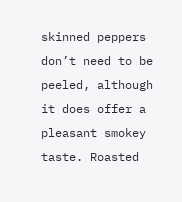skinned peppers don’t need to be peeled, although it does offer a pleasant smokey taste. Roasted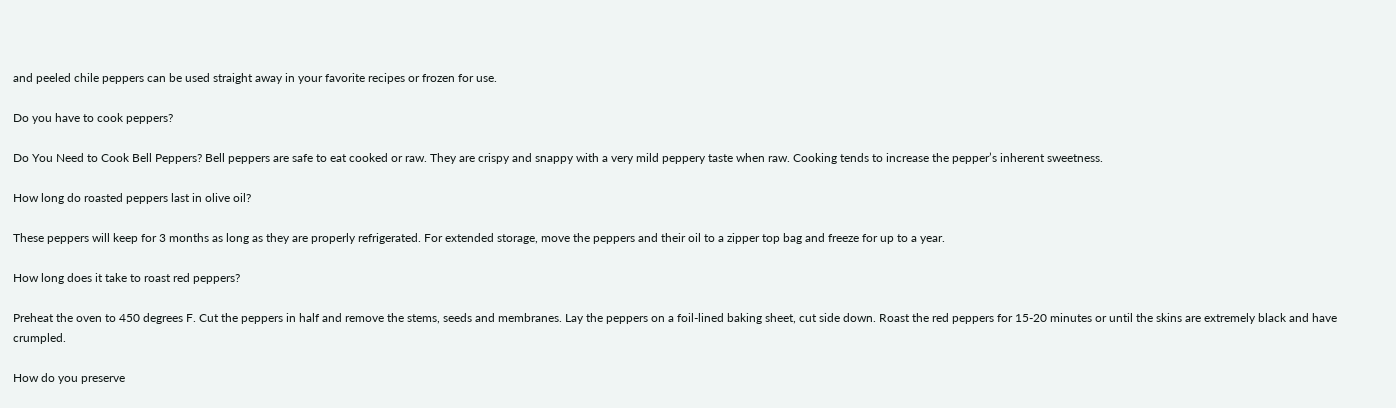and peeled chile peppers can be used straight away in your favorite recipes or frozen for use.

Do you have to cook peppers?

Do You Need to Cook Bell Peppers? Bell peppers are safe to eat cooked or raw. They are crispy and snappy with a very mild peppery taste when raw. Cooking tends to increase the pepper’s inherent sweetness.

How long do roasted peppers last in olive oil?

These peppers will keep for 3 months as long as they are properly refrigerated. For extended storage, move the peppers and their oil to a zipper top bag and freeze for up to a year.

How long does it take to roast red peppers?

Preheat the oven to 450 degrees F. Cut the peppers in half and remove the stems, seeds and membranes. Lay the peppers on a foil-lined baking sheet, cut side down. Roast the red peppers for 15-20 minutes or until the skins are extremely black and have crumpled.

How do you preserve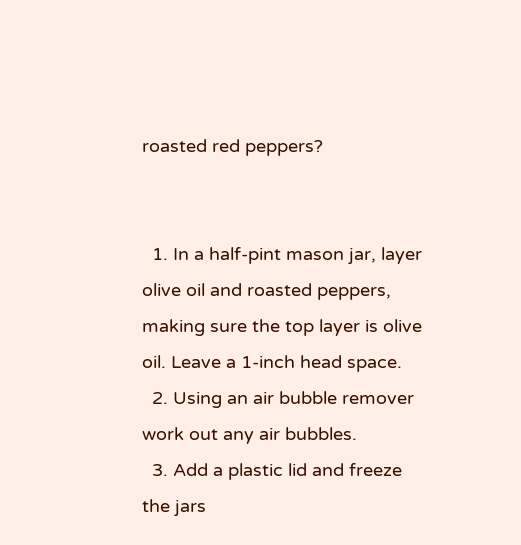roasted red peppers?


  1. In a half-pint mason jar, layer olive oil and roasted peppers, making sure the top layer is olive oil. Leave a 1-inch head space.
  2. Using an air bubble remover work out any air bubbles.
  3. Add a plastic lid and freeze the jars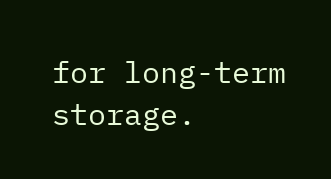for long-term storage.